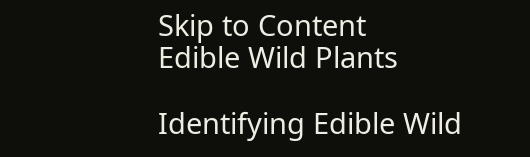Skip to Content
Edible Wild Plants

Identifying Edible Wild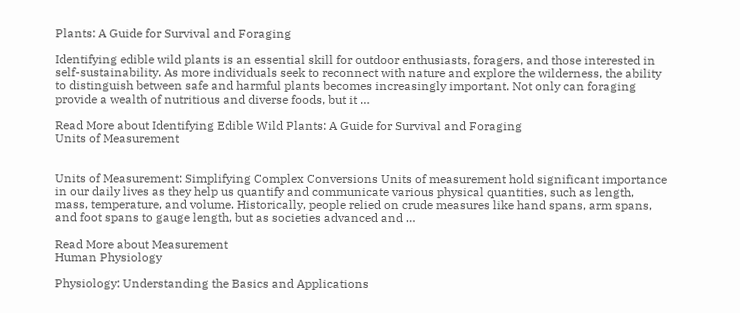Plants: A Guide for Survival and Foraging

Identifying edible wild plants is an essential skill for outdoor enthusiasts, foragers, and those interested in self-sustainability. As more individuals seek to reconnect with nature and explore the wilderness, the ability to distinguish between safe and harmful plants becomes increasingly important. Not only can foraging provide a wealth of nutritious and diverse foods, but it …

Read More about Identifying Edible Wild Plants: A Guide for Survival and Foraging
Units of Measurement


Units of Measurement: Simplifying Complex Conversions Units of measurement hold significant importance in our daily lives as they help us quantify and communicate various physical quantities, such as length, mass, temperature, and volume. Historically, people relied on crude measures like hand spans, arm spans, and foot spans to gauge length, but as societies advanced and …

Read More about Measurement
Human Physiology

Physiology: Understanding the Basics and Applications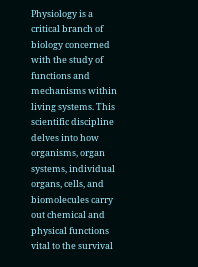Physiology is a critical branch of biology concerned with the study of functions and mechanisms within living systems. This scientific discipline delves into how organisms, organ systems, individual organs, cells, and biomolecules carry out chemical and physical functions vital to the survival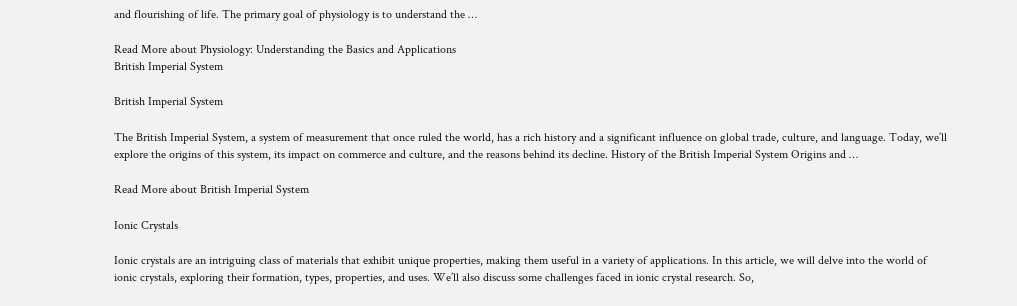and flourishing of life. The primary goal of physiology is to understand the …

Read More about Physiology: Understanding the Basics and Applications
British Imperial System

British Imperial System

The British Imperial System, a system of measurement that once ruled the world, has a rich history and a significant influence on global trade, culture, and language. Today, we’ll explore the origins of this system, its impact on commerce and culture, and the reasons behind its decline. History of the British Imperial System Origins and …

Read More about British Imperial System

Ionic Crystals

Ionic crystals are an intriguing class of materials that exhibit unique properties, making them useful in a variety of applications. In this article, we will delve into the world of ionic crystals, exploring their formation, types, properties, and uses. We’ll also discuss some challenges faced in ionic crystal research. So,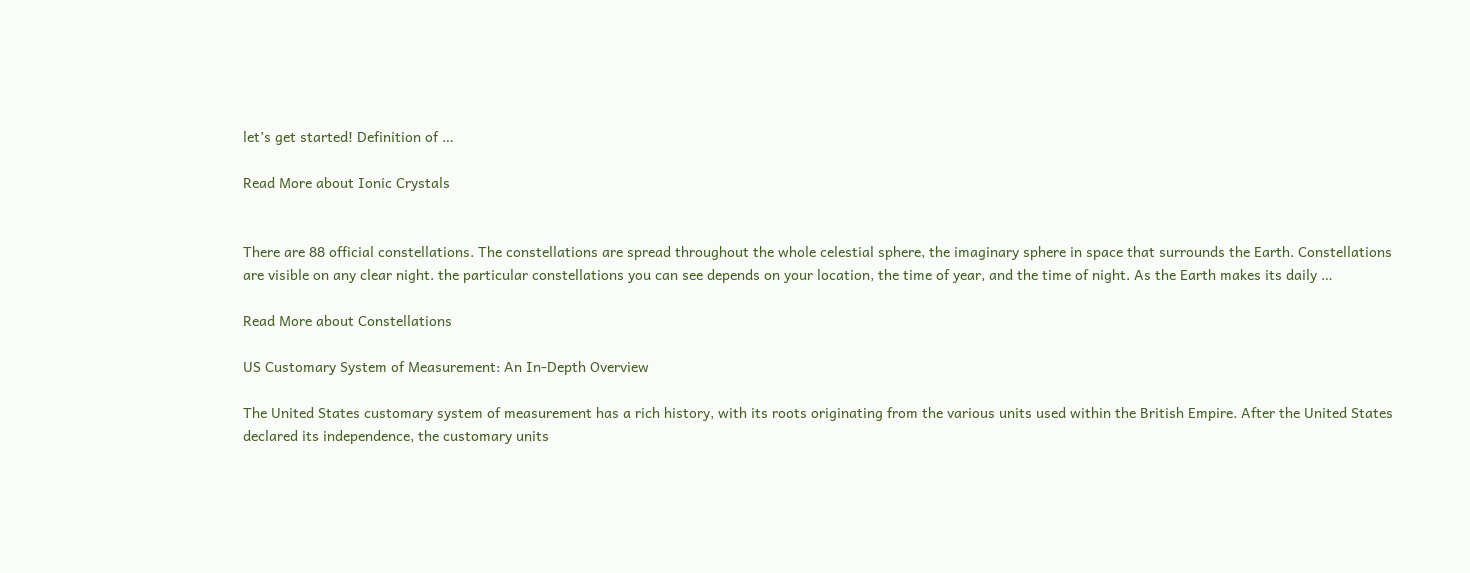let’s get started! Definition of …

Read More about Ionic Crystals


There are 88 official constellations. The constellations are spread throughout the whole celestial sphere, the imaginary sphere in space that surrounds the Earth. Constellations are visible on any clear night. the particular constellations you can see depends on your location, the time of year, and the time of night. As the Earth makes its daily …

Read More about Constellations

US Customary System of Measurement: An In-Depth Overview

The United States customary system of measurement has a rich history, with its roots originating from the various units used within the British Empire. After the United States declared its independence, the customary units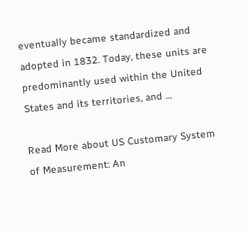eventually became standardized and adopted in 1832. Today, these units are predominantly used within the United States and its territories, and …

Read More about US Customary System of Measurement: An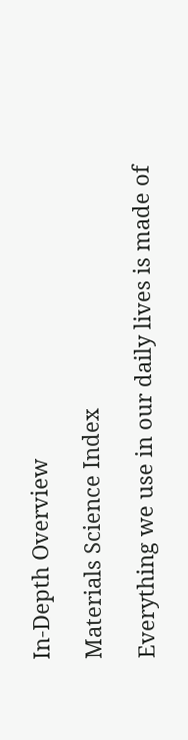In-Depth Overview

Materials Science Index

Everything we use in our daily lives is made of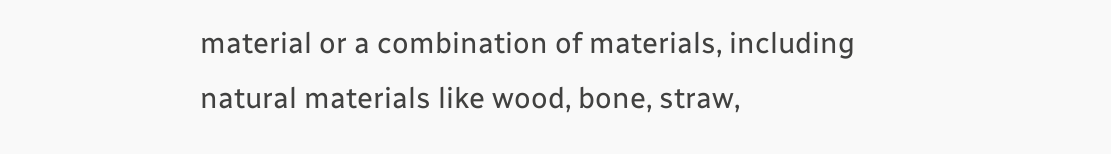material or a combination of materials, including natural materials like wood, bone, straw,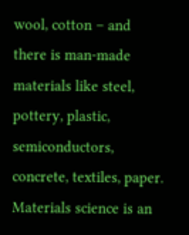wool, cotton – and there is man-made materials like steel, pottery, plastic, semiconductors, concrete, textiles, paper. Materials science is an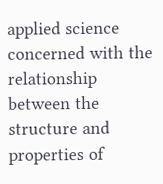applied science concerned with the relationship between the structure and properties of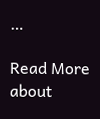…

Read More about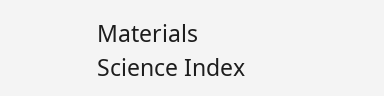Materials Science Index